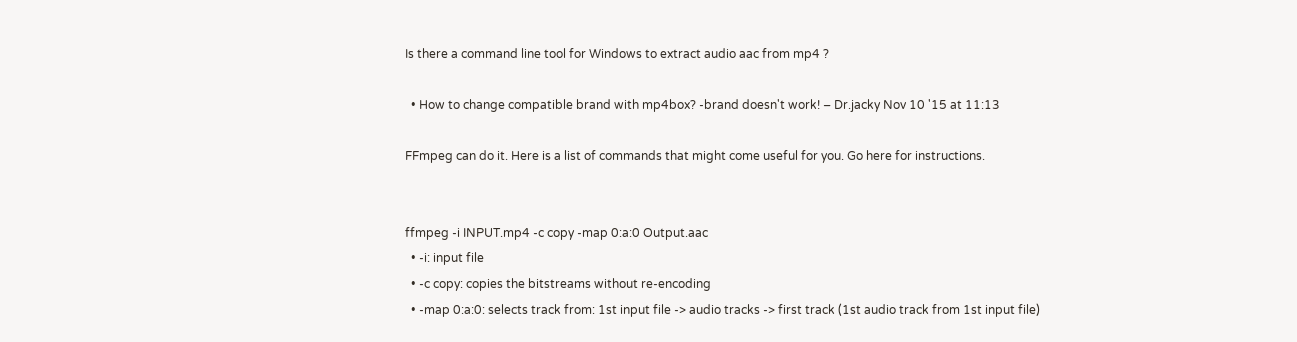Is there a command line tool for Windows to extract audio aac from mp4 ?

  • How to change compatible brand with mp4box? -brand doesn't work! – Dr.jacky Nov 10 '15 at 11:13

FFmpeg can do it. Here is a list of commands that might come useful for you. Go here for instructions.


ffmpeg -i INPUT.mp4 -c copy -map 0:a:0 Output.aac
  • -i: input file
  • -c copy: copies the bitstreams without re-encoding
  • -map 0:a:0: selects track from: 1st input file -> audio tracks -> first track (1st audio track from 1st input file)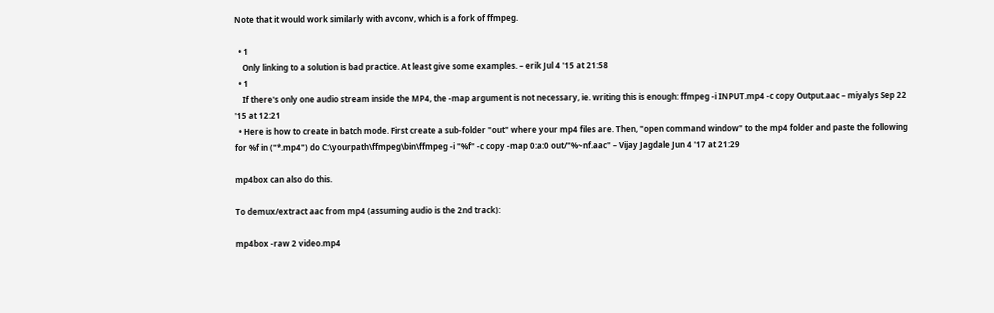Note that it would work similarly with avconv, which is a fork of ffmpeg.

  • 1
    Only linking to a solution is bad practice. At least give some examples. – erik Jul 4 '15 at 21:58
  • 1
    If there's only one audio stream inside the MP4, the -map argument is not necessary, ie. writing this is enough: ffmpeg -i INPUT.mp4 -c copy Output.aac – miyalys Sep 22 '15 at 12:21
  • Here is how to create in batch mode. First create a sub-folder "out" where your mp4 files are. Then, "open command window" to the mp4 folder and paste the following for %f in ("*.mp4") do C:\yourpath\ffmpeg\bin\ffmpeg -i "%f" -c copy -map 0:a:0 out/"%~nf.aac" – Vijay Jagdale Jun 4 '17 at 21:29

mp4box can also do this.

To demux/extract aac from mp4 (assuming audio is the 2nd track):

mp4box -raw 2 video.mp4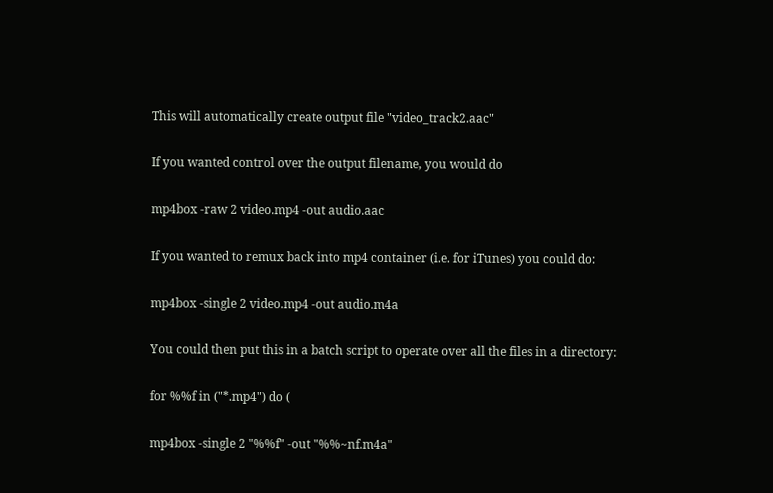This will automatically create output file "video_track2.aac"

If you wanted control over the output filename, you would do

mp4box -raw 2 video.mp4 -out audio.aac

If you wanted to remux back into mp4 container (i.e. for iTunes) you could do:

mp4box -single 2 video.mp4 -out audio.m4a

You could then put this in a batch script to operate over all the files in a directory:

for %%f in ("*.mp4") do (

mp4box -single 2 "%%f" -out "%%~nf.m4a"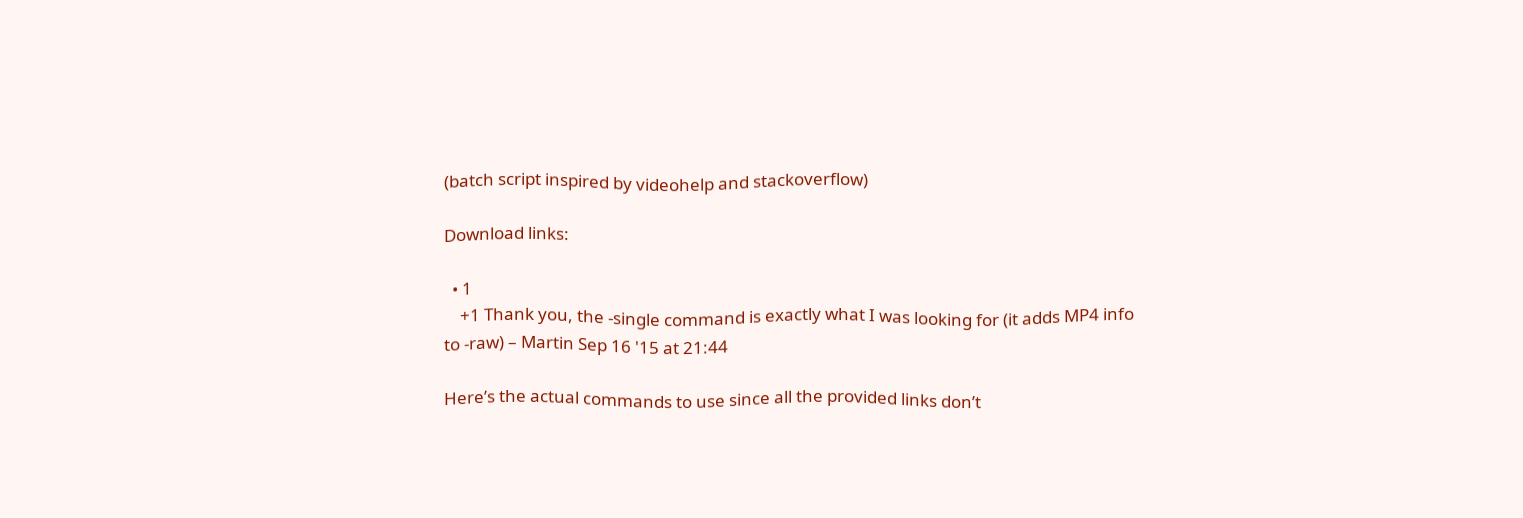(batch script inspired by videohelp and stackoverflow)

Download links:

  • 1
    +1 Thank you, the -single command is exactly what I was looking for (it adds MP4 info to -raw) – Martin Sep 16 '15 at 21:44

Here’s the actual commands to use since all the provided links don’t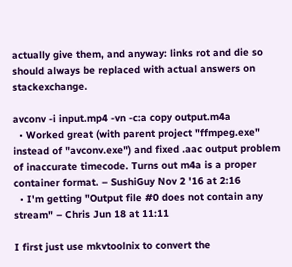actually give them, and anyway: links rot and die so should always be replaced with actual answers on stackexchange.

avconv -i input.mp4 -vn -c:a copy output.m4a
  • Worked great (with parent project "ffmpeg.exe" instead of "avconv.exe") and fixed .aac output problem of inaccurate timecode. Turns out m4a is a proper container format. – SushiGuy Nov 2 '16 at 2:16
  • I'm getting "Output file #0 does not contain any stream" – Chris Jun 18 at 11:11

I first just use mkvtoolnix to convert the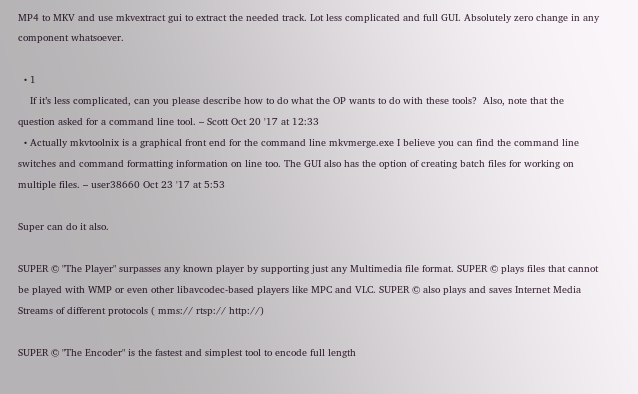MP4 to MKV and use mkvextract gui to extract the needed track. Lot less complicated and full GUI. Absolutely zero change in any component whatsoever.

  • 1
    If it’s less complicated, can you please describe how to do what the OP wants to do with these tools?  Also, note that the question asked for a command line tool. – Scott Oct 20 '17 at 12:33
  • Actually mkvtoolnix is a graphical front end for the command line mkvmerge.exe I believe you can find the command line switches and command formatting information on line too. The GUI also has the option of creating batch files for working on multiple files. – user38660 Oct 23 '17 at 5:53

Super can do it also.

SUPER © "The Player" surpasses any known player by supporting just any Multimedia file format. SUPER © plays files that cannot be played with WMP or even other libavcodec-based players like MPC and VLC. SUPER © also plays and saves Internet Media Streams of different protocols ( mms:// rtsp:// http://)

SUPER © "The Encoder" is the fastest and simplest tool to encode full length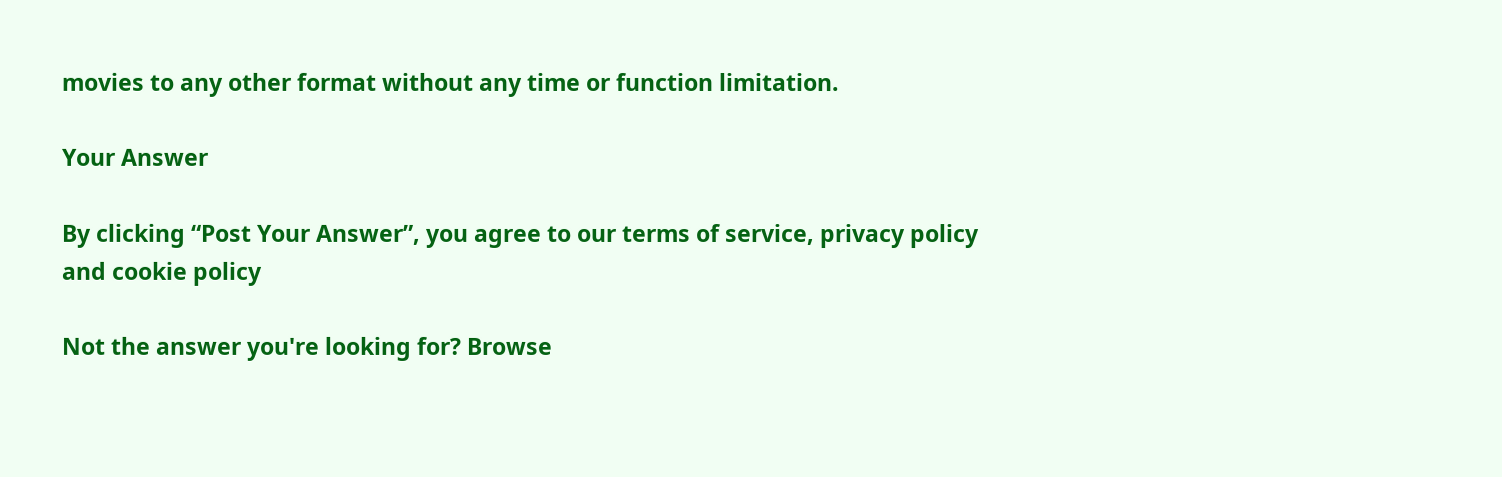movies to any other format without any time or function limitation.

Your Answer

By clicking “Post Your Answer”, you agree to our terms of service, privacy policy and cookie policy

Not the answer you're looking for? Browse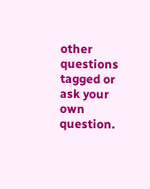other questions tagged or ask your own question.